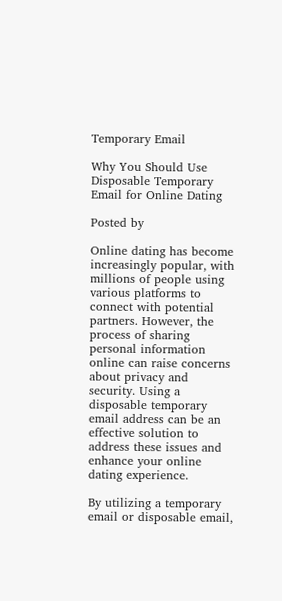Temporary Email

Why You Should Use Disposable Temporary Email for Online Dating

Posted by

Online dating has become increasingly popular, with millions of people using various platforms to connect with potential partners. However, the process of sharing personal information online can raise concerns about privacy and security. Using a disposable temporary email address can be an effective solution to address these issues and enhance your online dating experience.

By utilizing a temporary email or disposable email,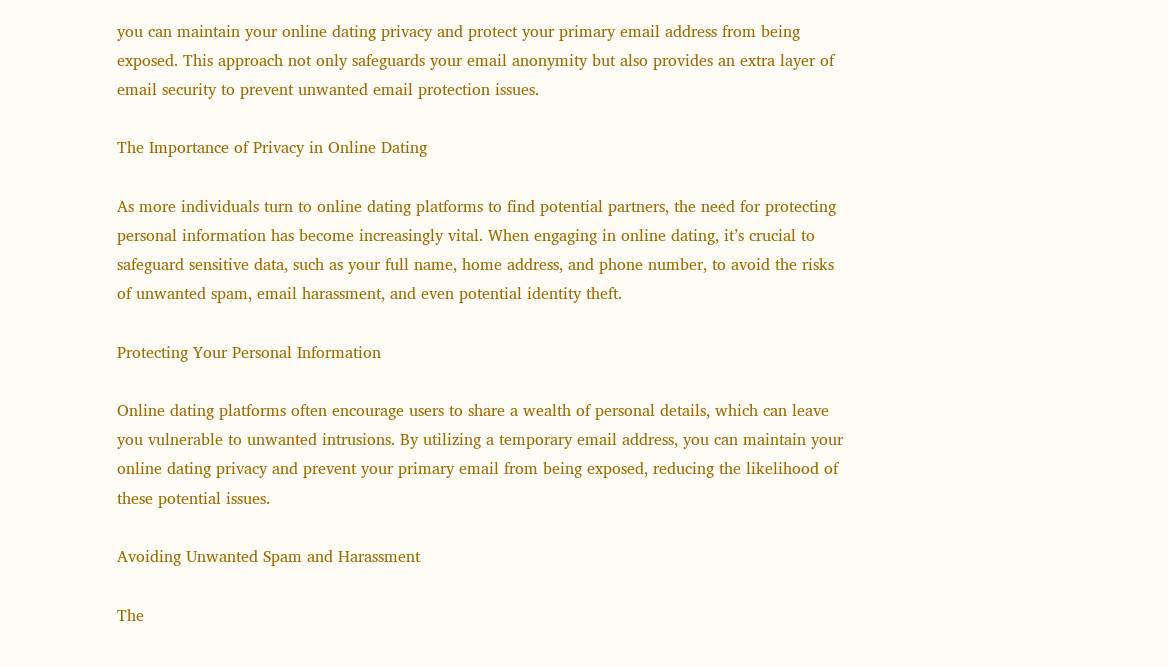you can maintain your online dating privacy and protect your primary email address from being exposed. This approach not only safeguards your email anonymity but also provides an extra layer of email security to prevent unwanted email protection issues.

The Importance of Privacy in Online Dating

As more individuals turn to online dating platforms to find potential partners, the need for protecting personal information has become increasingly vital. When engaging in online dating, it’s crucial to safeguard sensitive data, such as your full name, home address, and phone number, to avoid the risks of unwanted spam, email harassment, and even potential identity theft.

Protecting Your Personal Information

Online dating platforms often encourage users to share a wealth of personal details, which can leave you vulnerable to unwanted intrusions. By utilizing a temporary email address, you can maintain your online dating privacy and prevent your primary email from being exposed, reducing the likelihood of these potential issues.

Avoiding Unwanted Spam and Harassment

The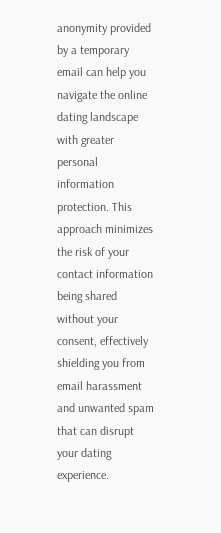anonymity provided by a temporary email can help you navigate the online dating landscape with greater personal information protection. This approach minimizes the risk of your contact information being shared without your consent, effectively shielding you from email harassment and unwanted spam that can disrupt your dating experience.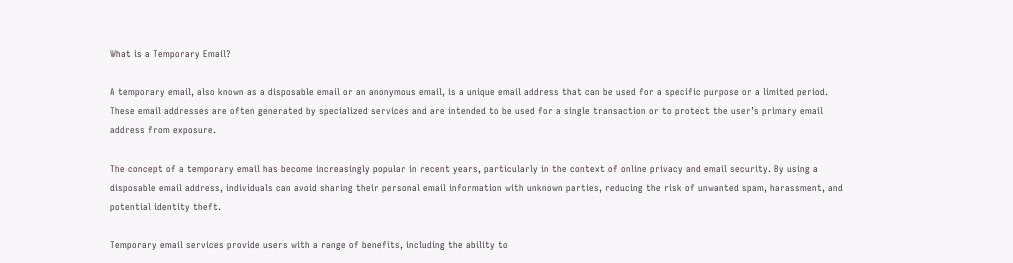What is a Temporary Email?

A temporary email, also known as a disposable email or an anonymous email, is a unique email address that can be used for a specific purpose or a limited period. These email addresses are often generated by specialized services and are intended to be used for a single transaction or to protect the user’s primary email address from exposure.

The concept of a temporary email has become increasingly popular in recent years, particularly in the context of online privacy and email security. By using a disposable email address, individuals can avoid sharing their personal email information with unknown parties, reducing the risk of unwanted spam, harassment, and potential identity theft.

Temporary email services provide users with a range of benefits, including the ability to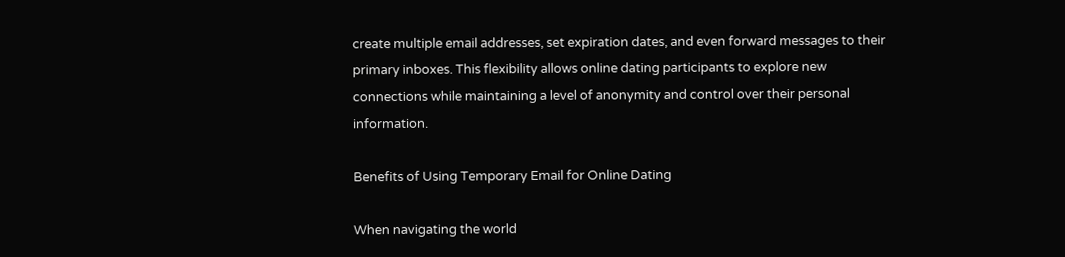create multiple email addresses, set expiration dates, and even forward messages to their primary inboxes. This flexibility allows online dating participants to explore new connections while maintaining a level of anonymity and control over their personal information.

Benefits of Using Temporary Email for Online Dating

When navigating the world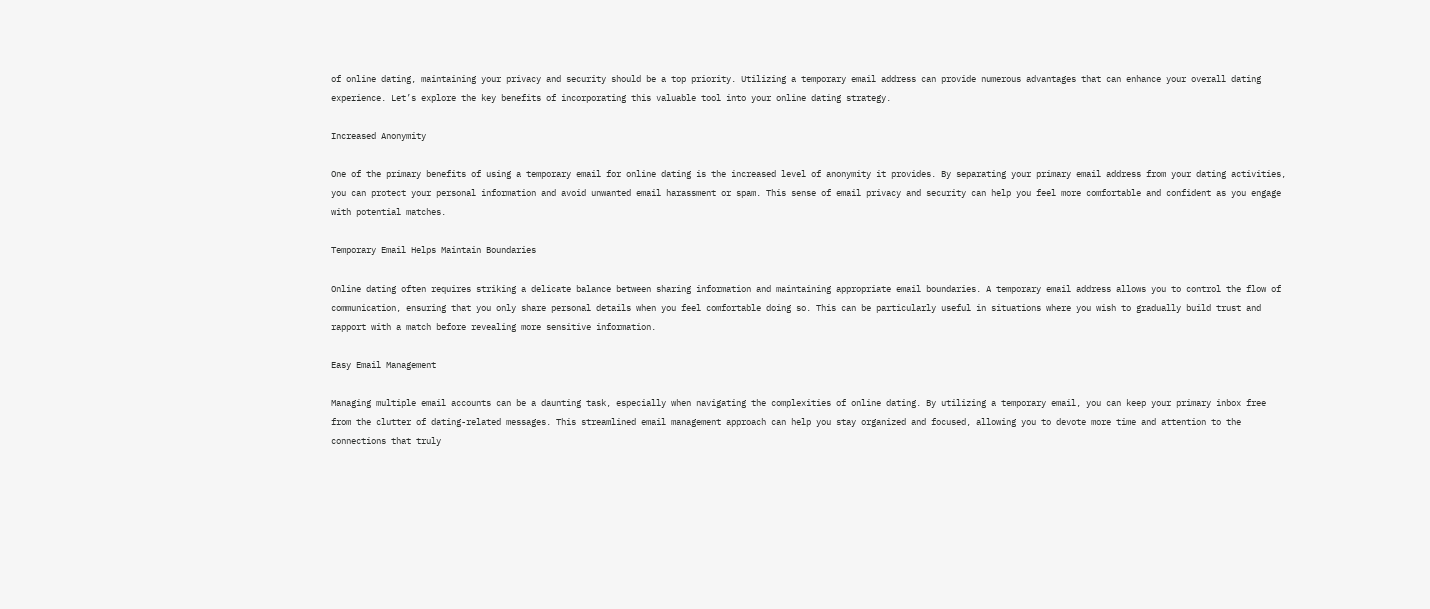of online dating, maintaining your privacy and security should be a top priority. Utilizing a temporary email address can provide numerous advantages that can enhance your overall dating experience. Let’s explore the key benefits of incorporating this valuable tool into your online dating strategy.

Increased Anonymity

One of the primary benefits of using a temporary email for online dating is the increased level of anonymity it provides. By separating your primary email address from your dating activities, you can protect your personal information and avoid unwanted email harassment or spam. This sense of email privacy and security can help you feel more comfortable and confident as you engage with potential matches.

Temporary Email Helps Maintain Boundaries

Online dating often requires striking a delicate balance between sharing information and maintaining appropriate email boundaries. A temporary email address allows you to control the flow of communication, ensuring that you only share personal details when you feel comfortable doing so. This can be particularly useful in situations where you wish to gradually build trust and rapport with a match before revealing more sensitive information.

Easy Email Management

Managing multiple email accounts can be a daunting task, especially when navigating the complexities of online dating. By utilizing a temporary email, you can keep your primary inbox free from the clutter of dating-related messages. This streamlined email management approach can help you stay organized and focused, allowing you to devote more time and attention to the connections that truly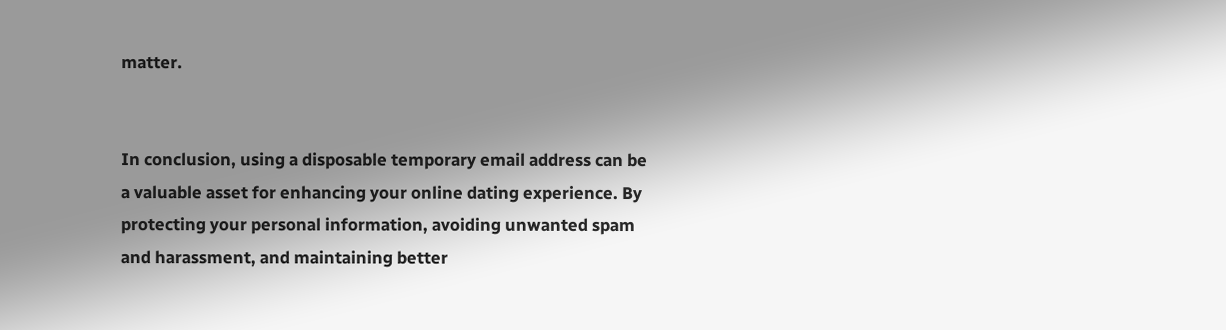matter.


In conclusion, using a disposable temporary email address can be a valuable asset for enhancing your online dating experience. By protecting your personal information, avoiding unwanted spam and harassment, and maintaining better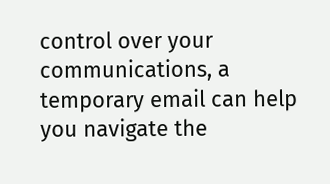control over your communications, a temporary email can help you navigate the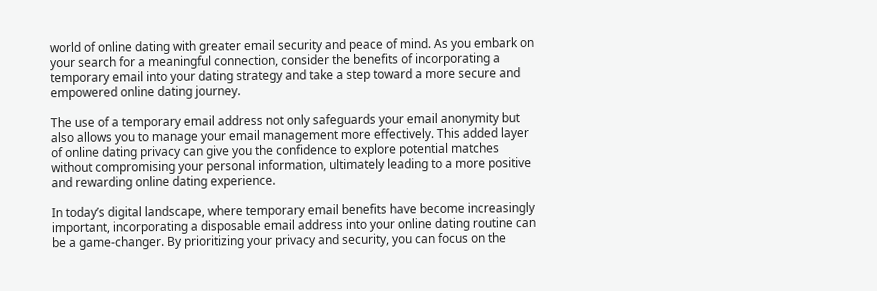world of online dating with greater email security and peace of mind. As you embark on your search for a meaningful connection, consider the benefits of incorporating a temporary email into your dating strategy and take a step toward a more secure and empowered online dating journey.

The use of a temporary email address not only safeguards your email anonymity but also allows you to manage your email management more effectively. This added layer of online dating privacy can give you the confidence to explore potential matches without compromising your personal information, ultimately leading to a more positive and rewarding online dating experience.

In today’s digital landscape, where temporary email benefits have become increasingly important, incorporating a disposable email address into your online dating routine can be a game-changer. By prioritizing your privacy and security, you can focus on the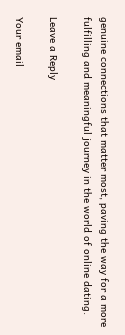genuine connections that matter most, paving the way for a more fulfilling and meaningful journey in the world of online dating.

Leave a Reply

Your email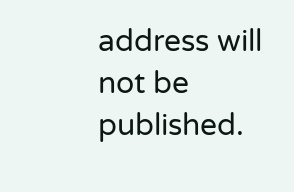address will not be published.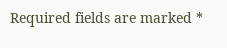Required fields are marked *